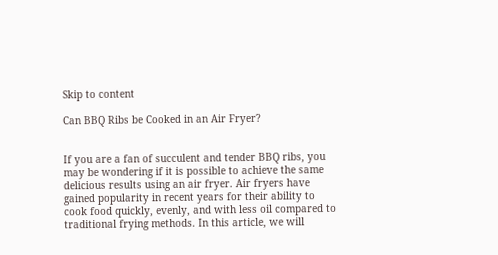Skip to content

Can BBQ Ribs be Cooked in an Air Fryer?


If you are a fan of succulent and tender BBQ ribs, you may be wondering if it is possible to achieve the same delicious results using an air fryer. Air fryers have gained popularity in recent years for their ability to cook food quickly, evenly, and with less oil compared to traditional frying methods. In this article, we will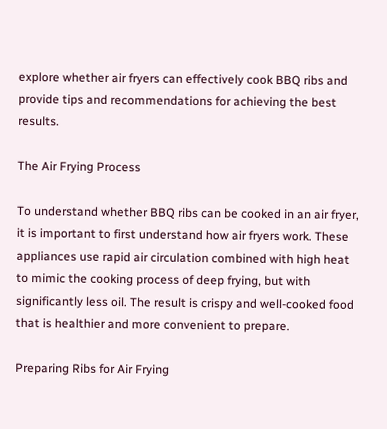explore whether air fryers can effectively cook BBQ ribs and provide tips and recommendations for achieving the best results.

The Air Frying Process

To understand whether BBQ ribs can be cooked in an air fryer, it is important to first understand how air fryers work. These appliances use rapid air circulation combined with high heat to mimic the cooking process of deep frying, but with significantly less oil. The result is crispy and well-cooked food that is healthier and more convenient to prepare.

Preparing Ribs for Air Frying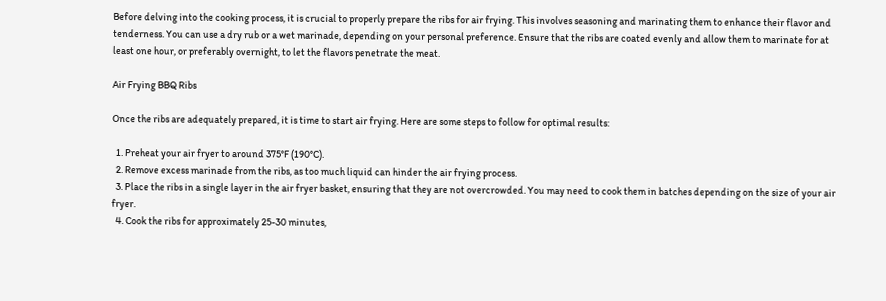Before delving into the cooking process, it is crucial to properly prepare the ribs for air frying. This involves seasoning and marinating them to enhance their flavor and tenderness. You can use a dry rub or a wet marinade, depending on your personal preference. Ensure that the ribs are coated evenly and allow them to marinate for at least one hour, or preferably overnight, to let the flavors penetrate the meat.

Air Frying BBQ Ribs

Once the ribs are adequately prepared, it is time to start air frying. Here are some steps to follow for optimal results:

  1. Preheat your air fryer to around 375°F (190°C).
  2. Remove excess marinade from the ribs, as too much liquid can hinder the air frying process.
  3. Place the ribs in a single layer in the air fryer basket, ensuring that they are not overcrowded. You may need to cook them in batches depending on the size of your air fryer.
  4. Cook the ribs for approximately 25-30 minutes,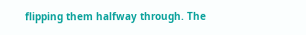flipping them halfway through. The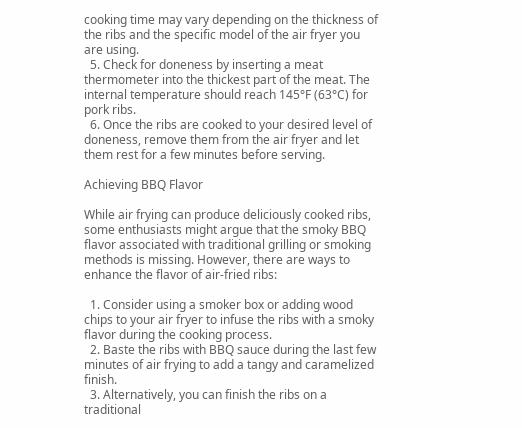cooking time may vary depending on the thickness of the ribs and the specific model of the air fryer you are using.
  5. Check for doneness by inserting a meat thermometer into the thickest part of the meat. The internal temperature should reach 145°F (63°C) for pork ribs.
  6. Once the ribs are cooked to your desired level of doneness, remove them from the air fryer and let them rest for a few minutes before serving.

Achieving BBQ Flavor

While air frying can produce deliciously cooked ribs, some enthusiasts might argue that the smoky BBQ flavor associated with traditional grilling or smoking methods is missing. However, there are ways to enhance the flavor of air-fried ribs:

  1. Consider using a smoker box or adding wood chips to your air fryer to infuse the ribs with a smoky flavor during the cooking process.
  2. Baste the ribs with BBQ sauce during the last few minutes of air frying to add a tangy and caramelized finish.
  3. Alternatively, you can finish the ribs on a traditional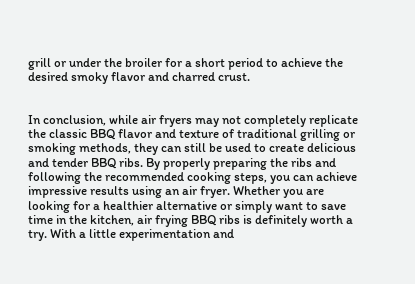grill or under the broiler for a short period to achieve the desired smoky flavor and charred crust.


In conclusion, while air fryers may not completely replicate the classic BBQ flavor and texture of traditional grilling or smoking methods, they can still be used to create delicious and tender BBQ ribs. By properly preparing the ribs and following the recommended cooking steps, you can achieve impressive results using an air fryer. Whether you are looking for a healthier alternative or simply want to save time in the kitchen, air frying BBQ ribs is definitely worth a try. With a little experimentation and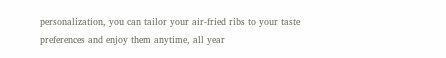personalization, you can tailor your air-fried ribs to your taste preferences and enjoy them anytime, all year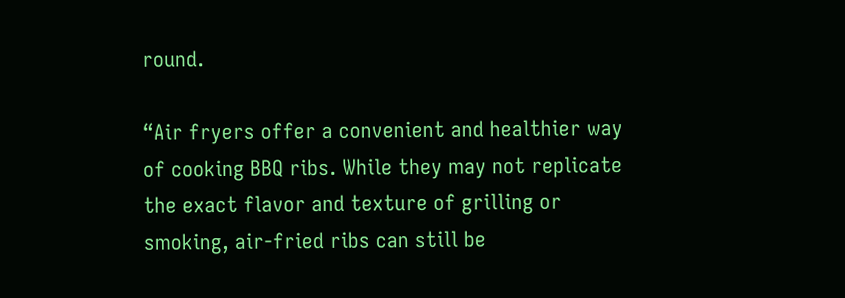round.

“Air fryers offer a convenient and healthier way of cooking BBQ ribs. While they may not replicate the exact flavor and texture of grilling or smoking, air-fried ribs can still be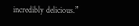incredibly delicious.”